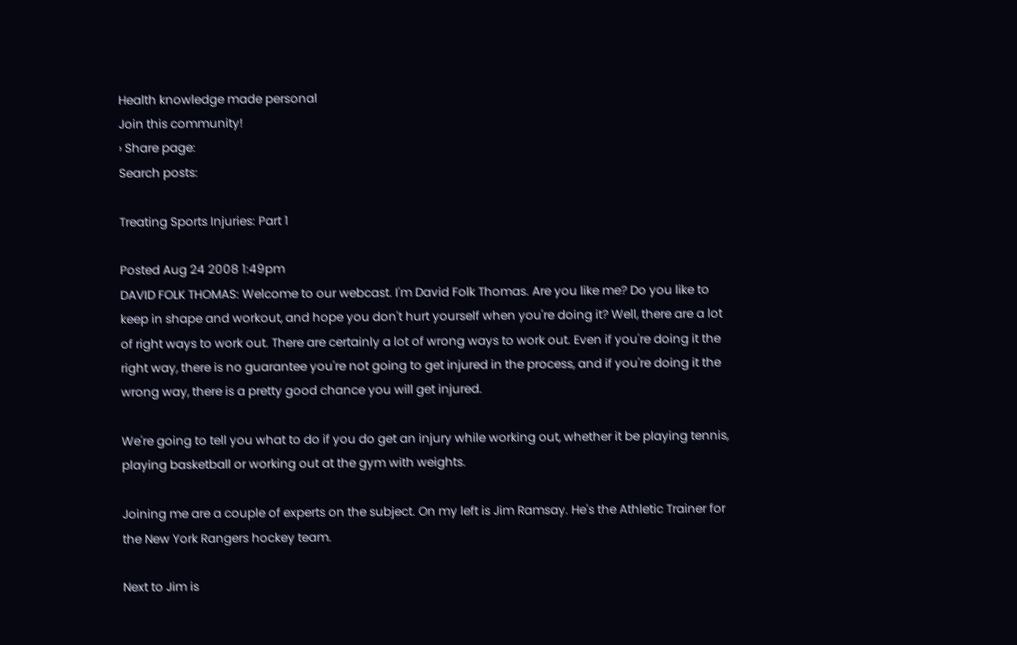Health knowledge made personal
Join this community!
› Share page:
Search posts:

Treating Sports Injuries: Part 1

Posted Aug 24 2008 1:49pm
DAVID FOLK THOMAS: Welcome to our webcast. I'm David Folk Thomas. Are you like me? Do you like to keep in shape and workout, and hope you don't hurt yourself when you're doing it? Well, there are a lot of right ways to work out. There are certainly a lot of wrong ways to work out. Even if you're doing it the right way, there is no guarantee you're not going to get injured in the process, and if you're doing it the wrong way, there is a pretty good chance you will get injured.

We're going to tell you what to do if you do get an injury while working out, whether it be playing tennis, playing basketball or working out at the gym with weights.

Joining me are a couple of experts on the subject. On my left is Jim Ramsay. He's the Athletic Trainer for the New York Rangers hockey team.

Next to Jim is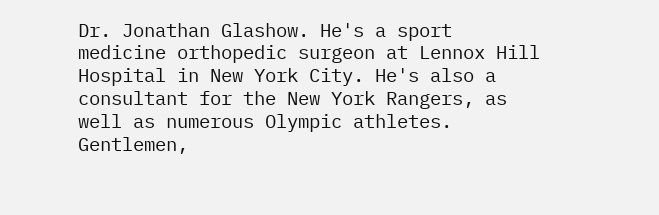Dr. Jonathan Glashow. He's a sport medicine orthopedic surgeon at Lennox Hill Hospital in New York City. He's also a consultant for the New York Rangers, as well as numerous Olympic athletes. Gentlemen,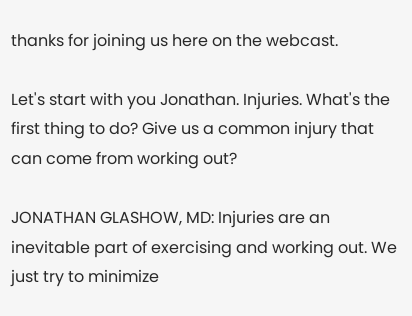thanks for joining us here on the webcast.

Let's start with you Jonathan. Injuries. What's the first thing to do? Give us a common injury that can come from working out?

JONATHAN GLASHOW, MD: Injuries are an inevitable part of exercising and working out. We just try to minimize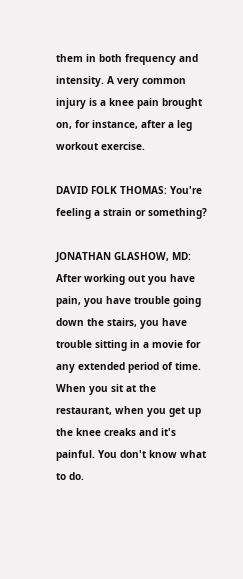them in both frequency and intensity. A very common injury is a knee pain brought on, for instance, after a leg workout exercise.

DAVID FOLK THOMAS: You're feeling a strain or something?

JONATHAN GLASHOW, MD: After working out you have pain, you have trouble going down the stairs, you have trouble sitting in a movie for any extended period of time. When you sit at the restaurant, when you get up the knee creaks and it's painful. You don't know what to do.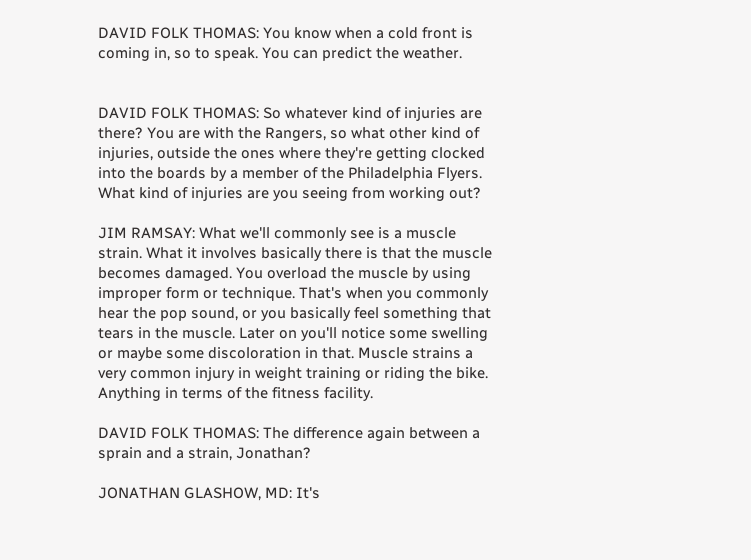DAVID FOLK THOMAS: You know when a cold front is coming in, so to speak. You can predict the weather.


DAVID FOLK THOMAS: So whatever kind of injuries are there? You are with the Rangers, so what other kind of injuries, outside the ones where they're getting clocked into the boards by a member of the Philadelphia Flyers. What kind of injuries are you seeing from working out?

JIM RAMSAY: What we'll commonly see is a muscle strain. What it involves basically there is that the muscle becomes damaged. You overload the muscle by using improper form or technique. That's when you commonly hear the pop sound, or you basically feel something that tears in the muscle. Later on you'll notice some swelling or maybe some discoloration in that. Muscle strains a very common injury in weight training or riding the bike. Anything in terms of the fitness facility.

DAVID FOLK THOMAS: The difference again between a sprain and a strain, Jonathan?

JONATHAN GLASHOW, MD: It's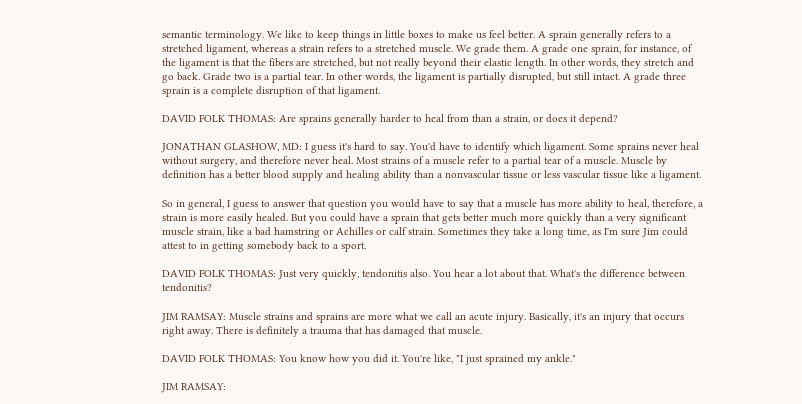semantic terminology. We like to keep things in little boxes to make us feel better. A sprain generally refers to a stretched ligament, whereas a strain refers to a stretched muscle. We grade them. A grade one sprain, for instance, of the ligament is that the fibers are stretched, but not really beyond their elastic length. In other words, they stretch and go back. Grade two is a partial tear. In other words, the ligament is partially disrupted, but still intact. A grade three sprain is a complete disruption of that ligament.

DAVID FOLK THOMAS: Are sprains generally harder to heal from than a strain, or does it depend?

JONATHAN GLASHOW, MD: I guess it's hard to say. You'd have to identify which ligament. Some sprains never heal without surgery, and therefore never heal. Most strains of a muscle refer to a partial tear of a muscle. Muscle by definition has a better blood supply and healing ability than a nonvascular tissue or less vascular tissue like a ligament.

So in general, I guess to answer that question you would have to say that a muscle has more ability to heal, therefore, a strain is more easily healed. But you could have a sprain that gets better much more quickly than a very significant muscle strain, like a bad hamstring or Achilles or calf strain. Sometimes they take a long time, as I'm sure Jim could attest to in getting somebody back to a sport.

DAVID FOLK THOMAS: Just very quickly, tendonitis also. You hear a lot about that. What's the difference between tendonitis?

JIM RAMSAY: Muscle strains and sprains are more what we call an acute injury. Basically, it's an injury that occurs right away. There is definitely a trauma that has damaged that muscle.

DAVID FOLK THOMAS: You know how you did it. You're like, "I just sprained my ankle."

JIM RAMSAY: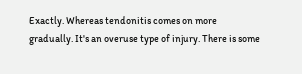Exactly. Whereas tendonitis comes on more gradually. It's an overuse type of injury. There is some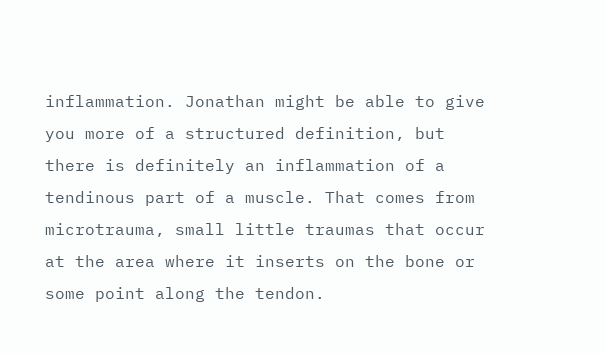inflammation. Jonathan might be able to give you more of a structured definition, but there is definitely an inflammation of a tendinous part of a muscle. That comes from microtrauma, small little traumas that occur at the area where it inserts on the bone or some point along the tendon.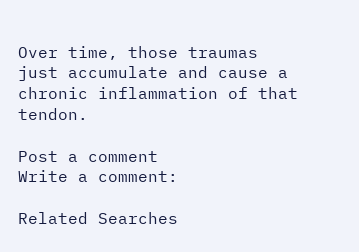Over time, those traumas just accumulate and cause a chronic inflammation of that tendon.

Post a comment
Write a comment:

Related Searches